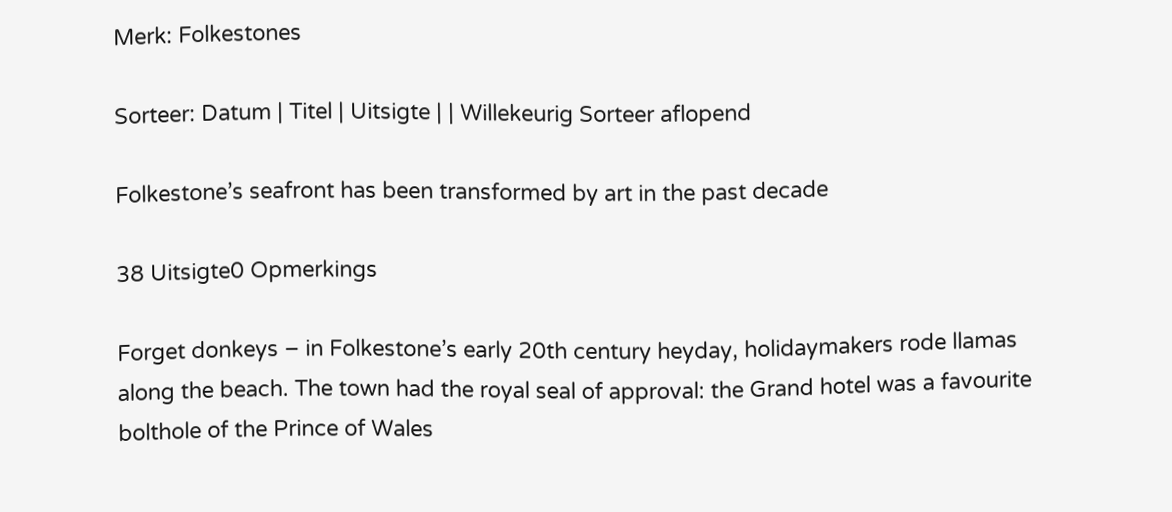Merk: Folkestones

Sorteer: Datum | Titel | Uitsigte | | Willekeurig Sorteer aflopend

Folkestone’s seafront has been transformed by art in the past decade

38 Uitsigte0 Opmerkings

Forget donkeys – in Folkestone’s early 20th century heyday, holidaymakers rode llamas along the beach. The town had the royal seal of approval: the Grand hotel was a favourite bolthole of the Prince of Wales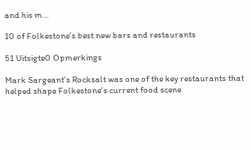and his m...

10 of Folkestone’s best new bars and restaurants

51 Uitsigte0 Opmerkings

Mark Sargeant’s Rocksalt was one of the key restaurants that helped shape Folkestone’s current food scene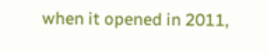when it opened in 2011,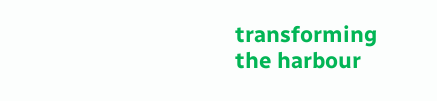transforming the harbour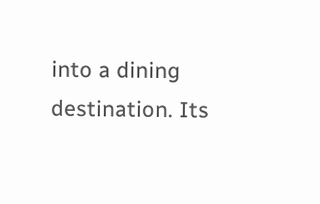into a dining destination. Its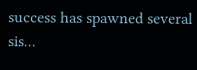success has spawned several sis...